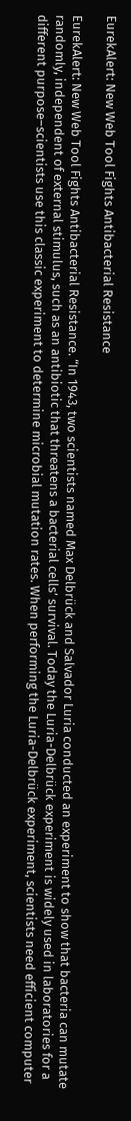EurekAlert: New Web Tool Fights Antibacterial Resistance

EurekAlert: New Web Tool Fights Antibacterial Resistance. “In 1943, two scientists named Max Delbrück and Salvador Luria conducted an experiment to show that bacteria can mutate randomly, independent of external stimulus, such as an antibiotic that threatens a bacterial cells’ survival. Today the Luria-Delbrück experiment is widely used in laboratories for a different purpose–scientists use this classic experiment to determine microbial mutation rates. When performing the Luria-Delbrück experiment, scientists need efficient computer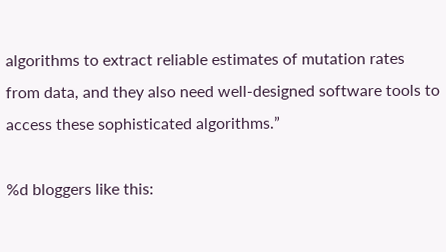algorithms to extract reliable estimates of mutation rates from data, and they also need well-designed software tools to access these sophisticated algorithms.”

%d bloggers like this: